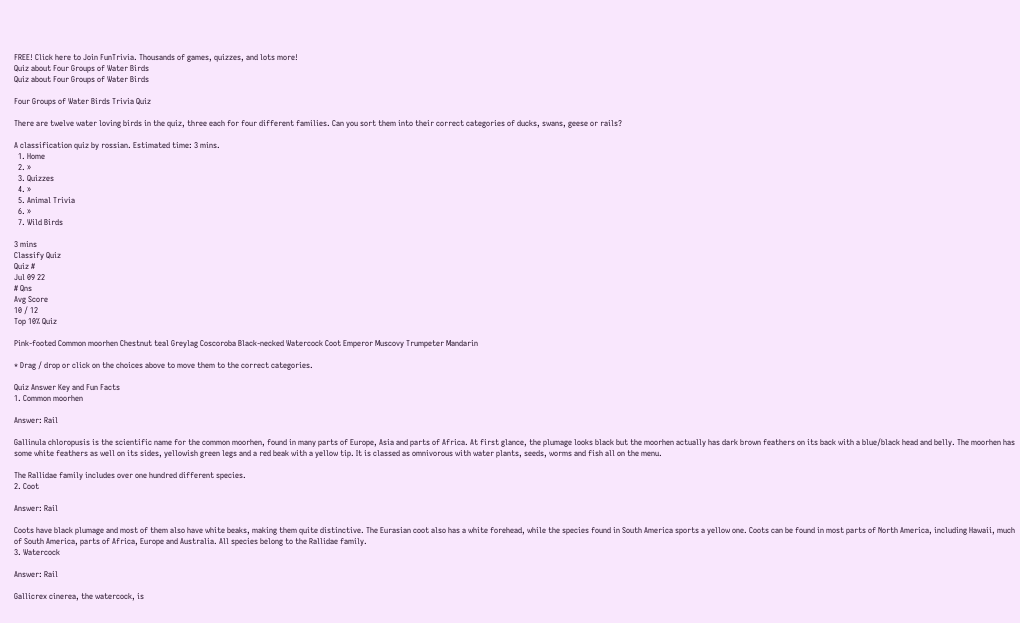FREE! Click here to Join FunTrivia. Thousands of games, quizzes, and lots more!
Quiz about Four Groups of Water Birds
Quiz about Four Groups of Water Birds

Four Groups of Water Birds Trivia Quiz

There are twelve water loving birds in the quiz, three each for four different families. Can you sort them into their correct categories of ducks, swans, geese or rails?

A classification quiz by rossian. Estimated time: 3 mins.
  1. Home
  2. »
  3. Quizzes
  4. »
  5. Animal Trivia
  6. »
  7. Wild Birds

3 mins
Classify Quiz
Quiz #
Jul 09 22
# Qns
Avg Score
10 / 12
Top 10% Quiz

Pink-footed Common moorhen Chestnut teal Greylag Coscoroba Black-necked Watercock Coot Emperor Muscovy Trumpeter Mandarin

* Drag / drop or click on the choices above to move them to the correct categories.

Quiz Answer Key and Fun Facts
1. Common moorhen

Answer: Rail

Gallinula chloropusis is the scientific name for the common moorhen, found in many parts of Europe, Asia and parts of Africa. At first glance, the plumage looks black but the moorhen actually has dark brown feathers on its back with a blue/black head and belly. The moorhen has some white feathers as well on its sides, yellowish green legs and a red beak with a yellow tip. It is classed as omnivorous with water plants, seeds, worms and fish all on the menu.

The Rallidae family includes over one hundred different species.
2. Coot

Answer: Rail

Coots have black plumage and most of them also have white beaks, making them quite distinctive. The Eurasian coot also has a white forehead, while the species found in South America sports a yellow one. Coots can be found in most parts of North America, including Hawaii, much of South America, parts of Africa, Europe and Australia. All species belong to the Rallidae family.
3. Watercock

Answer: Rail

Gallicrex cinerea, the watercock, is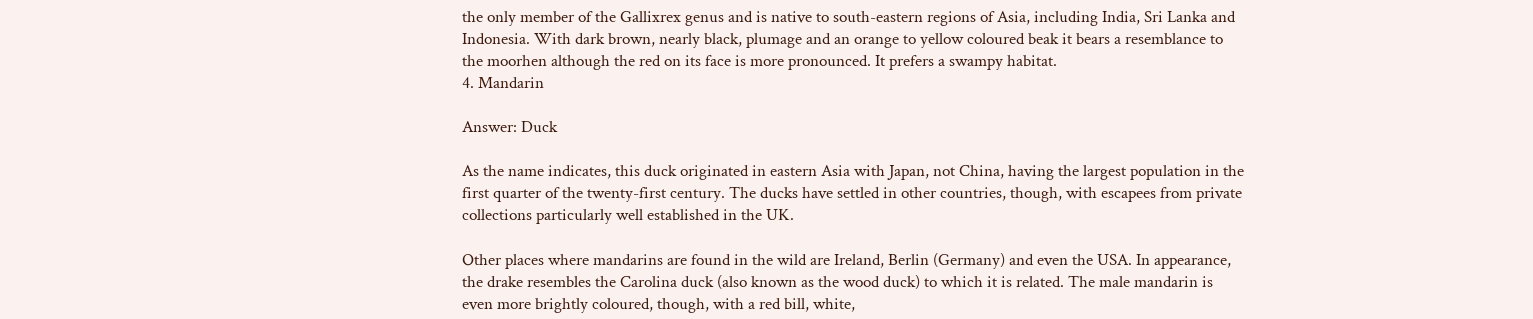the only member of the Gallixrex genus and is native to south-eastern regions of Asia, including India, Sri Lanka and Indonesia. With dark brown, nearly black, plumage and an orange to yellow coloured beak it bears a resemblance to the moorhen although the red on its face is more pronounced. It prefers a swampy habitat.
4. Mandarin

Answer: Duck

As the name indicates, this duck originated in eastern Asia with Japan, not China, having the largest population in the first quarter of the twenty-first century. The ducks have settled in other countries, though, with escapees from private collections particularly well established in the UK.

Other places where mandarins are found in the wild are Ireland, Berlin (Germany) and even the USA. In appearance, the drake resembles the Carolina duck (also known as the wood duck) to which it is related. The male mandarin is even more brightly coloured, though, with a red bill, white,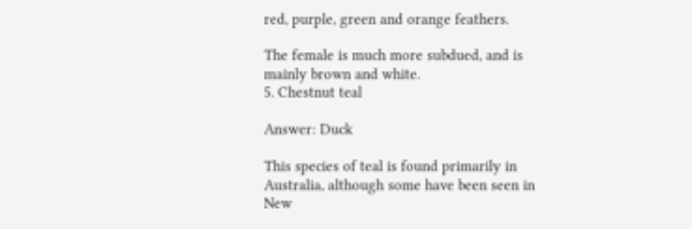red, purple, green and orange feathers.

The female is much more subdued, and is mainly brown and white.
5. Chestnut teal

Answer: Duck

This species of teal is found primarily in Australia, although some have been seen in New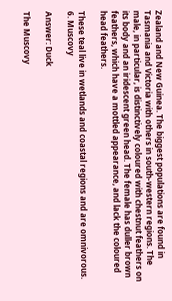Zealand and New Guinea. The biggest populations are found in Tasmania and Victoria with others in south-western regions. The male, in particular, is distinctively coloured with chestnut feathers on its body and an iridescent green head. The female has duller brown feathers, which have a mottled appearance, and lack the coloured head feathers.

These teal live in wetlands and coastal regions and are omnivorous.
6. Muscovy

Answer: Duck

The Muscovy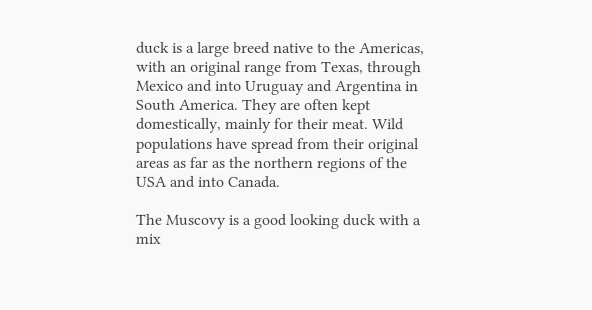duck is a large breed native to the Americas, with an original range from Texas, through Mexico and into Uruguay and Argentina in South America. They are often kept domestically, mainly for their meat. Wild populations have spread from their original areas as far as the northern regions of the USA and into Canada.

The Muscovy is a good looking duck with a mix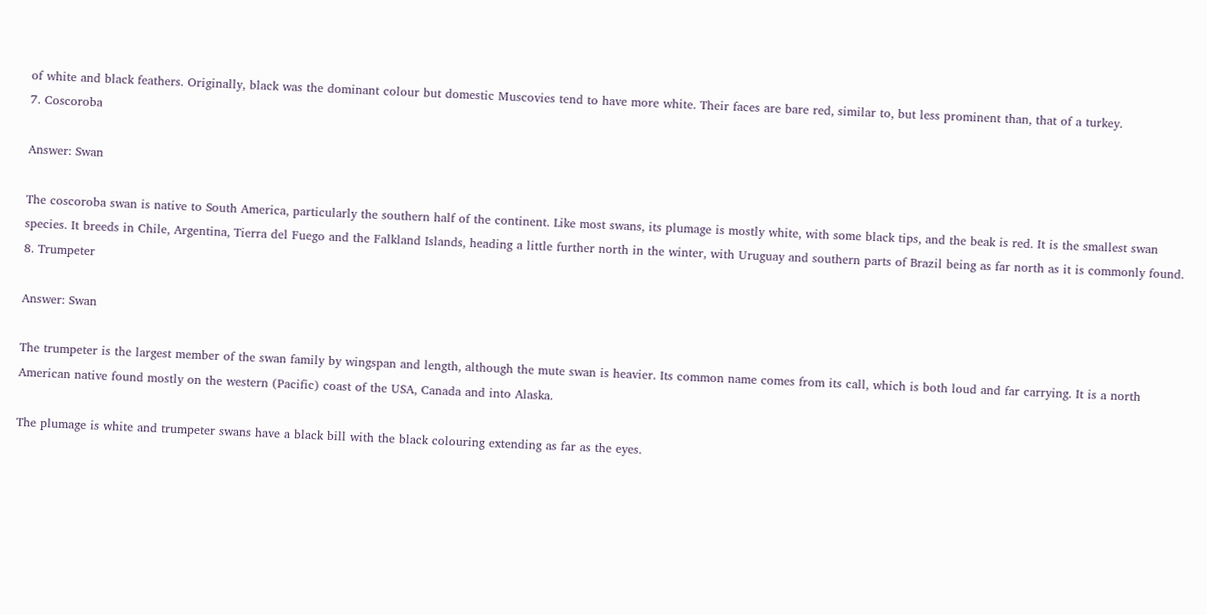of white and black feathers. Originally, black was the dominant colour but domestic Muscovies tend to have more white. Their faces are bare red, similar to, but less prominent than, that of a turkey.
7. Coscoroba

Answer: Swan

The coscoroba swan is native to South America, particularly the southern half of the continent. Like most swans, its plumage is mostly white, with some black tips, and the beak is red. It is the smallest swan species. It breeds in Chile, Argentina, Tierra del Fuego and the Falkland Islands, heading a little further north in the winter, with Uruguay and southern parts of Brazil being as far north as it is commonly found.
8. Trumpeter

Answer: Swan

The trumpeter is the largest member of the swan family by wingspan and length, although the mute swan is heavier. Its common name comes from its call, which is both loud and far carrying. It is a north American native found mostly on the western (Pacific) coast of the USA, Canada and into Alaska.

The plumage is white and trumpeter swans have a black bill with the black colouring extending as far as the eyes.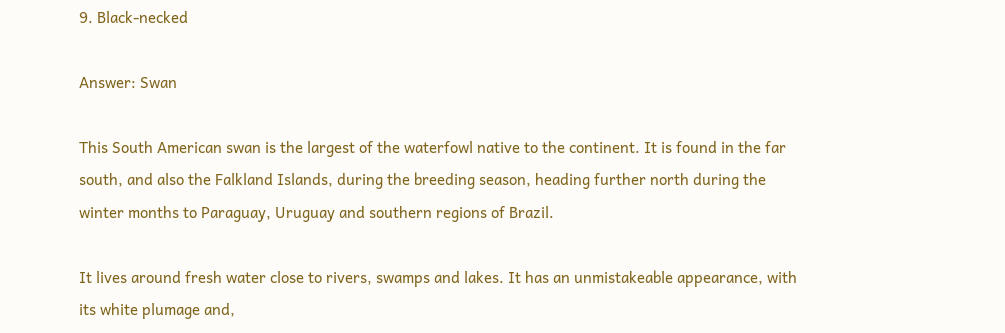9. Black-necked

Answer: Swan

This South American swan is the largest of the waterfowl native to the continent. It is found in the far south, and also the Falkland Islands, during the breeding season, heading further north during the winter months to Paraguay, Uruguay and southern regions of Brazil.

It lives around fresh water close to rivers, swamps and lakes. It has an unmistakeable appearance, with its white plumage and,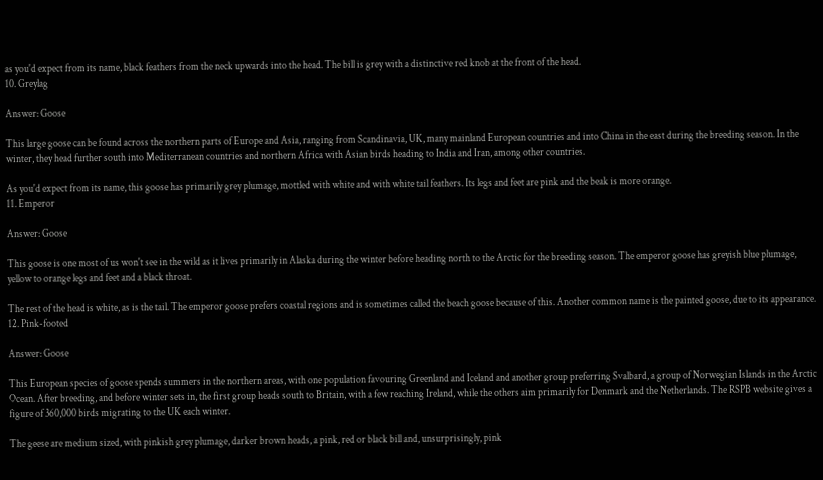as you'd expect from its name, black feathers from the neck upwards into the head. The bill is grey with a distinctive red knob at the front of the head.
10. Greylag

Answer: Goose

This large goose can be found across the northern parts of Europe and Asia, ranging from Scandinavia, UK, many mainland European countries and into China in the east during the breeding season. In the winter, they head further south into Mediterranean countries and northern Africa with Asian birds heading to India and Iran, among other countries.

As you'd expect from its name, this goose has primarily grey plumage, mottled with white and with white tail feathers. Its legs and feet are pink and the beak is more orange.
11. Emperor

Answer: Goose

This goose is one most of us won't see in the wild as it lives primarily in Alaska during the winter before heading north to the Arctic for the breeding season. The emperor goose has greyish blue plumage, yellow to orange legs and feet and a black throat.

The rest of the head is white, as is the tail. The emperor goose prefers coastal regions and is sometimes called the beach goose because of this. Another common name is the painted goose, due to its appearance.
12. Pink-footed

Answer: Goose

This European species of goose spends summers in the northern areas, with one population favouring Greenland and Iceland and another group preferring Svalbard, a group of Norwegian Islands in the Arctic Ocean. After breeding, and before winter sets in, the first group heads south to Britain, with a few reaching Ireland, while the others aim primarily for Denmark and the Netherlands. The RSPB website gives a figure of 360,000 birds migrating to the UK each winter.

The geese are medium sized, with pinkish grey plumage, darker brown heads, a pink, red or black bill and, unsurprisingly, pink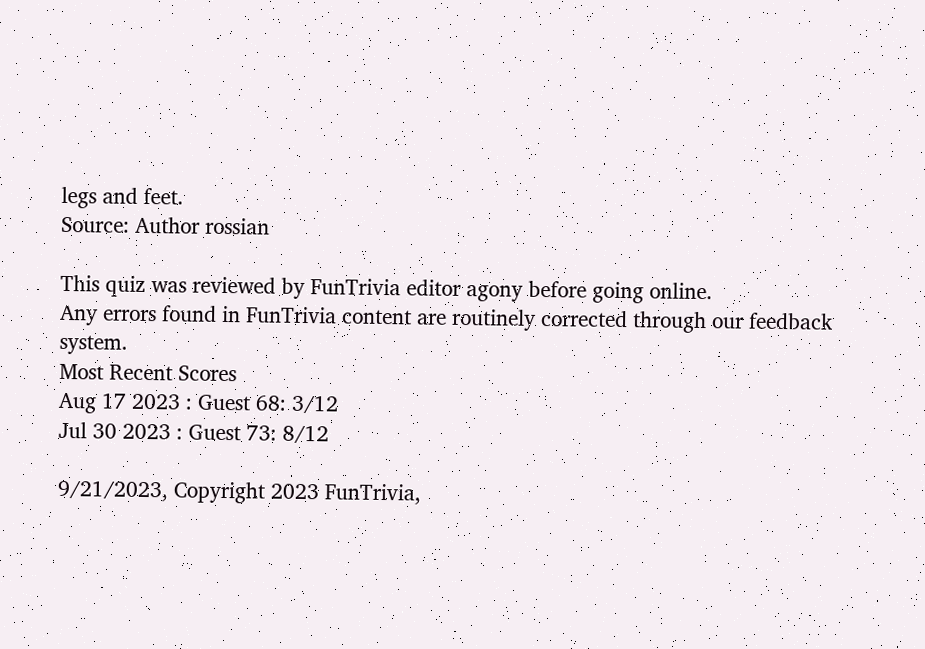legs and feet.
Source: Author rossian

This quiz was reviewed by FunTrivia editor agony before going online.
Any errors found in FunTrivia content are routinely corrected through our feedback system.
Most Recent Scores
Aug 17 2023 : Guest 68: 3/12
Jul 30 2023 : Guest 73: 8/12

9/21/2023, Copyright 2023 FunTrivia,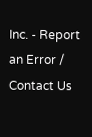Inc. - Report an Error / Contact Us